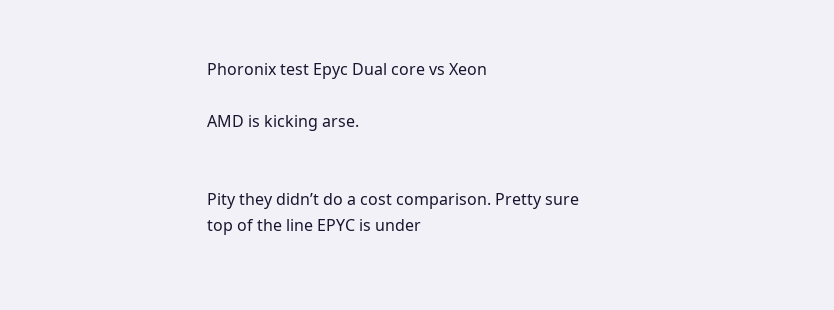Phoronix test Epyc Dual core vs Xeon

AMD is kicking arse.


Pity they didn’t do a cost comparison. Pretty sure top of the line EPYC is under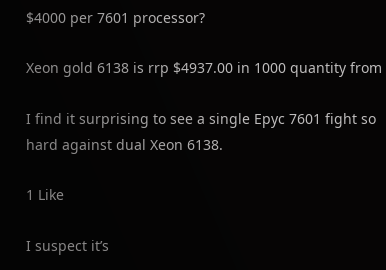$4000 per 7601 processor?

Xeon gold 6138 is rrp $4937.00 in 1000 quantity from

I find it surprising to see a single Epyc 7601 fight so hard against dual Xeon 6138.

1 Like

I suspect it’s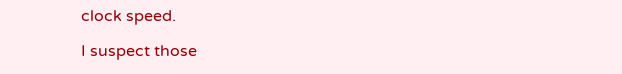clock speed.

I suspect those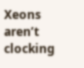Xeons aren’t clocking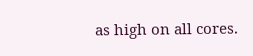as high on all cores.